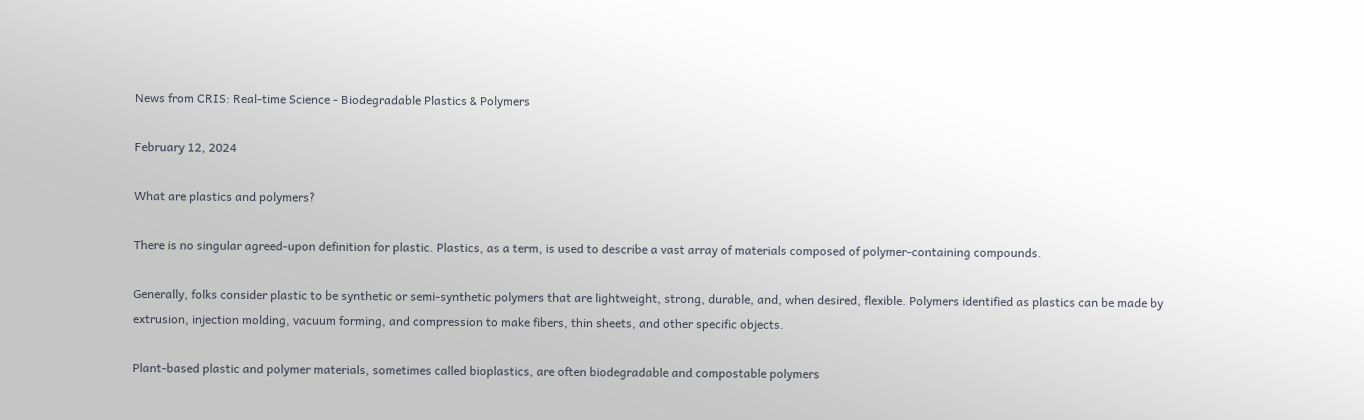News from CRIS: Real-time Science - Biodegradable Plastics & Polymers

February 12, 2024

What are plastics and polymers?

There is no singular agreed-upon definition for plastic. Plastics, as a term, is used to describe a vast array of materials composed of polymer-containing compounds.

Generally, folks consider plastic to be synthetic or semi-synthetic polymers that are lightweight, strong, durable, and, when desired, flexible. Polymers identified as plastics can be made by extrusion, injection molding, vacuum forming, and compression to make fibers, thin sheets, and other specific objects.

Plant-based plastic and polymer materials, sometimes called bioplastics, are often biodegradable and compostable polymers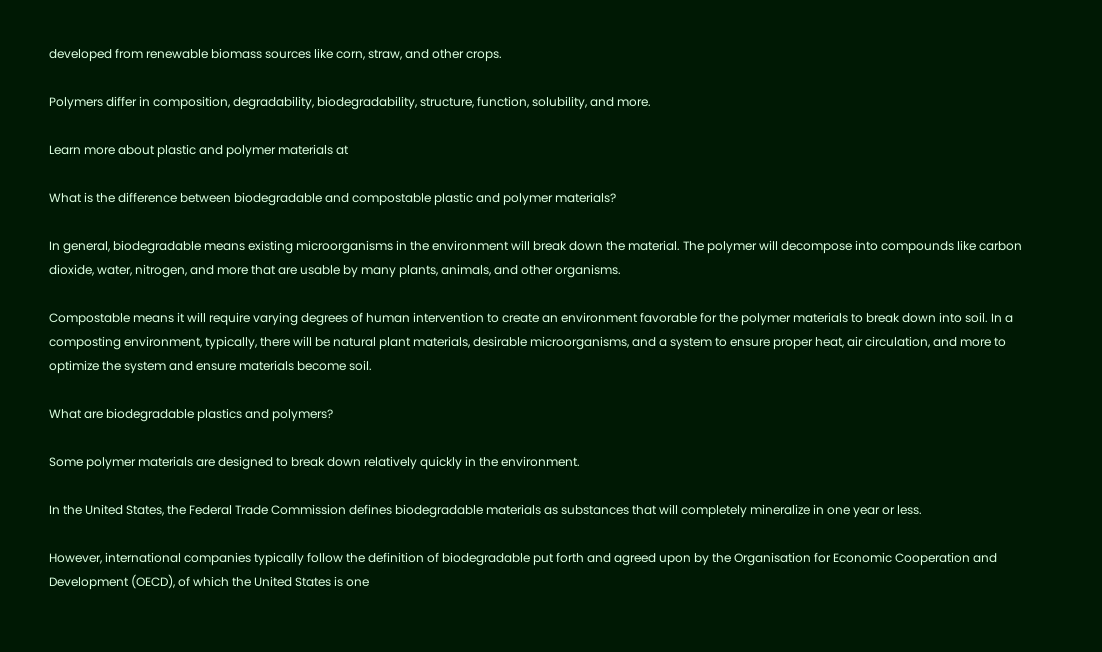developed from renewable biomass sources like corn, straw, and other crops.

Polymers differ in composition, degradability, biodegradability, structure, function, solubility, and more.

Learn more about plastic and polymer materials at

What is the difference between biodegradable and compostable plastic and polymer materials?

In general, biodegradable means existing microorganisms in the environment will break down the material. The polymer will decompose into compounds like carbon dioxide, water, nitrogen, and more that are usable by many plants, animals, and other organisms.

Compostable means it will require varying degrees of human intervention to create an environment favorable for the polymer materials to break down into soil. In a composting environment, typically, there will be natural plant materials, desirable microorganisms, and a system to ensure proper heat, air circulation, and more to optimize the system and ensure materials become soil.

What are biodegradable plastics and polymers?

Some polymer materials are designed to break down relatively quickly in the environment.

In the United States, the Federal Trade Commission defines biodegradable materials as substances that will completely mineralize in one year or less.

However, international companies typically follow the definition of biodegradable put forth and agreed upon by the Organisation for Economic Cooperation and Development (OECD), of which the United States is one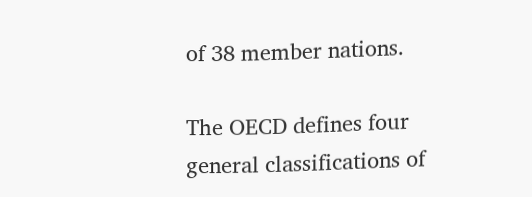of 38 member nations.

The OECD defines four general classifications of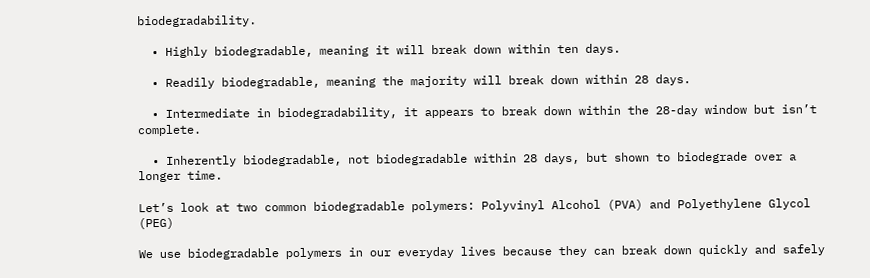biodegradability.

  • Highly biodegradable, meaning it will break down within ten days.

  • Readily biodegradable, meaning the majority will break down within 28 days.

  • Intermediate in biodegradability, it appears to break down within the 28-day window but isn’t complete.

  • Inherently biodegradable, not biodegradable within 28 days, but shown to biodegrade over a longer time.

Let’s look at two common biodegradable polymers: Polyvinyl Alcohol (PVA) and Polyethylene Glycol (PEG)

We use biodegradable polymers in our everyday lives because they can break down quickly and safely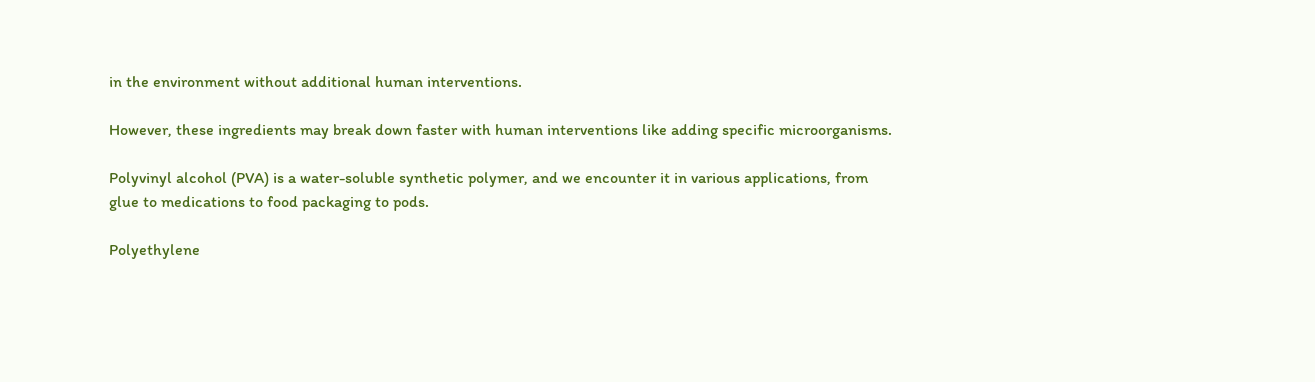in the environment without additional human interventions.

However, these ingredients may break down faster with human interventions like adding specific microorganisms.

Polyvinyl alcohol (PVA) is a water-soluble synthetic polymer, and we encounter it in various applications, from glue to medications to food packaging to pods.

Polyethylene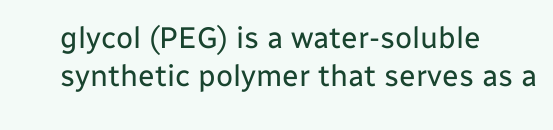glycol (PEG) is a water-soluble synthetic polymer that serves as a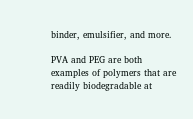binder, emulsifier, and more.

PVA and PEG are both examples of polymers that are readily biodegradable at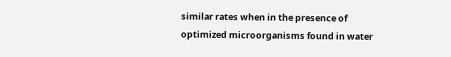similar rates when in the presence of optimized microorganisms found in water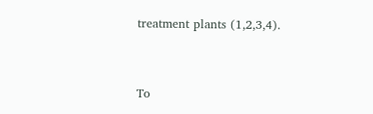treatment plants (1,2,3,4).


To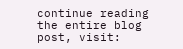continue reading the entire blog post, visit: